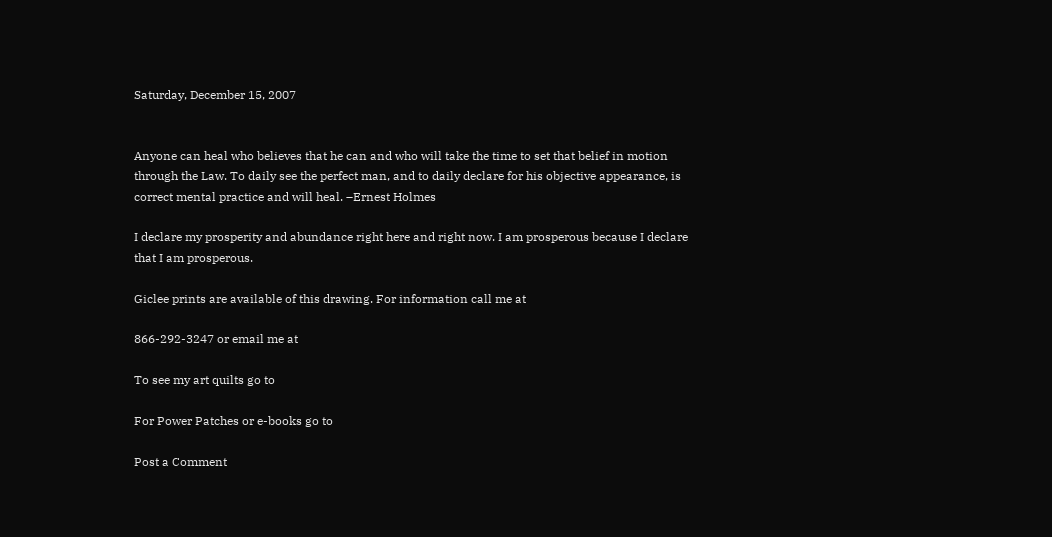Saturday, December 15, 2007


Anyone can heal who believes that he can and who will take the time to set that belief in motion through the Law. To daily see the perfect man, and to daily declare for his objective appearance, is correct mental practice and will heal. –Ernest Holmes

I declare my prosperity and abundance right here and right now. I am prosperous because I declare that I am prosperous.

Giclee prints are available of this drawing. For information call me at

866-292-3247 or email me at

To see my art quilts go to

For Power Patches or e-books go to

Post a Comment